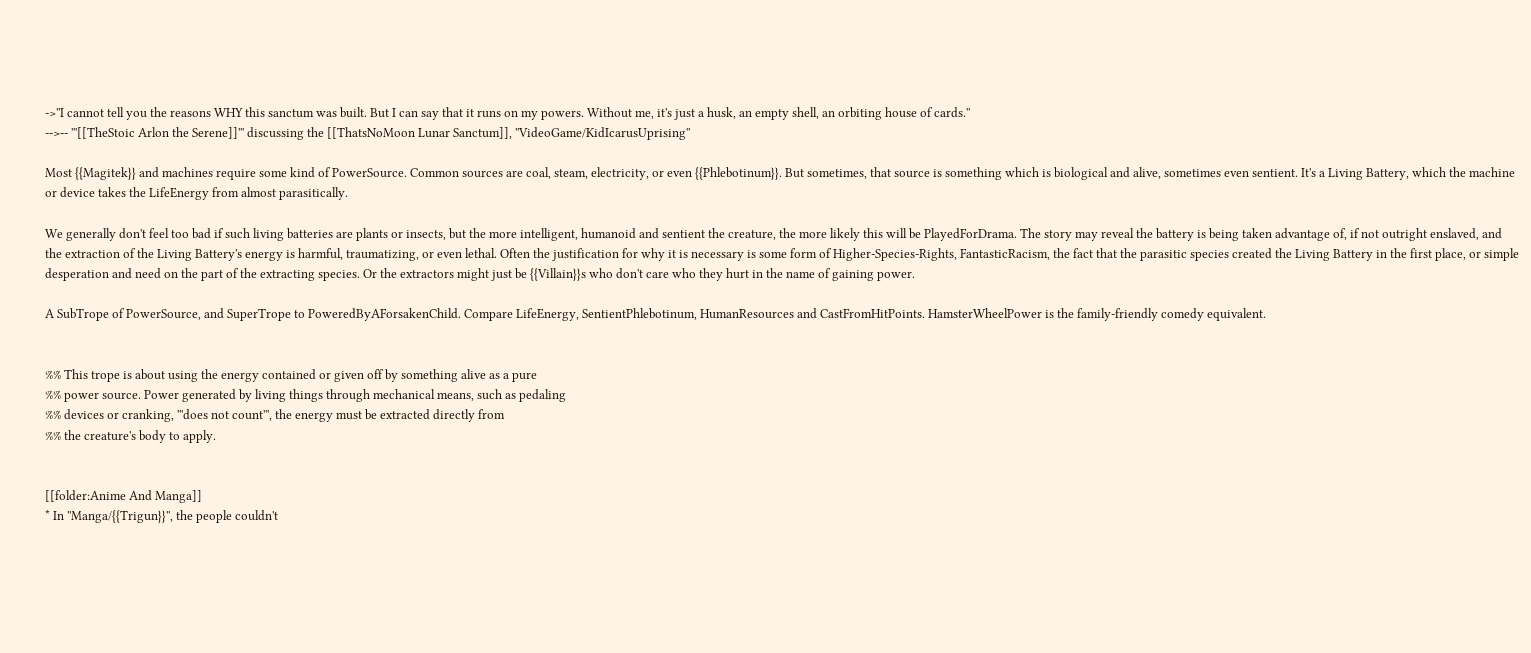->''I cannot tell you the reasons WHY this sanctum was built. But I can say that it runs on my powers. Without me, it's just a husk, an empty shell, an orbiting house of cards.''
-->-- '''[[TheStoic Arlon the Serene]]''' discussing the [[ThatsNoMoon Lunar Sanctum]], ''VideoGame/KidIcarusUprising''

Most {{Magitek}} and machines require some kind of PowerSource. Common sources are coal, steam, electricity, or even {{Phlebotinum}}. But sometimes, that source is something which is biological and alive, sometimes even sentient. It's a Living Battery, which the machine or device takes the LifeEnergy from almost parasitically.

We generally don't feel too bad if such living batteries are plants or insects, but the more intelligent, humanoid and sentient the creature, the more likely this will be PlayedForDrama. The story may reveal the battery is being taken advantage of, if not outright enslaved, and the extraction of the Living Battery's energy is harmful, traumatizing, or even lethal. Often the justification for why it is necessary is some form of Higher-Species-Rights, FantasticRacism, the fact that the parasitic species created the Living Battery in the first place, or simple desperation and need on the part of the extracting species. Or the extractors might just be {{Villain}}s who don't care who they hurt in the name of gaining power.

A SubTrope of PowerSource, and SuperTrope to PoweredByAForsakenChild. Compare LifeEnergy, SentientPhlebotinum, HumanResources and CastFromHitPoints. HamsterWheelPower is the family-friendly comedy equivalent.


%% This trope is about using the energy contained or given off by something alive as a pure
%% power source. Power generated by living things through mechanical means, such as pedaling
%% devices or cranking, '''does not count''', the energy must be extracted directly from
%% the creature's body to apply.


[[folder:Anime And Manga]]
* In ''Manga/{{Trigun}}'', the people couldn't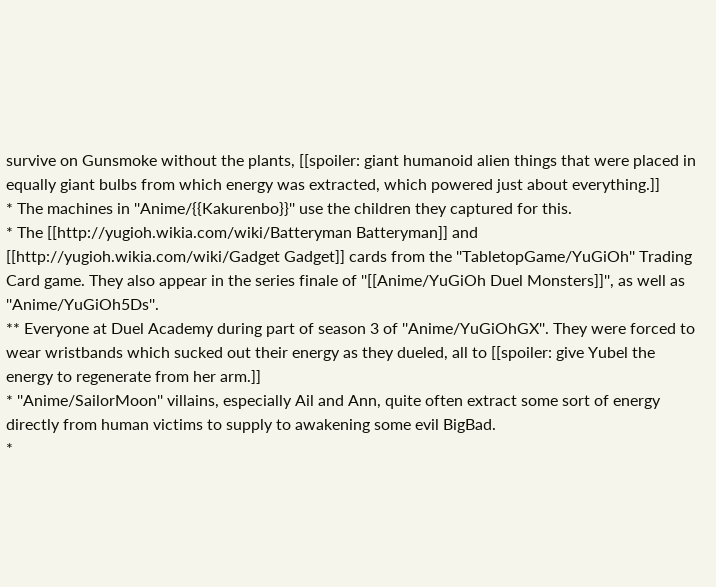survive on Gunsmoke without the plants, [[spoiler: giant humanoid alien things that were placed in equally giant bulbs from which energy was extracted, which powered just about everything.]]
* The machines in ''Anime/{{Kakurenbo}}'' use the children they captured for this.
* The [[http://yugioh.wikia.com/wiki/Batteryman Batteryman]] and [[http://yugioh.wikia.com/wiki/Gadget Gadget]] cards from the ''TabletopGame/YuGiOh'' Trading Card game. They also appear in the series finale of ''[[Anime/YuGiOh Duel Monsters]]'', as well as ''Anime/YuGiOh5Ds''.
** Everyone at Duel Academy during part of season 3 of ''Anime/YuGiOhGX''. They were forced to wear wristbands which sucked out their energy as they dueled, all to [[spoiler: give Yubel the energy to regenerate from her arm.]]
* ''Anime/SailorMoon'' villains, especially Ail and Ann, quite often extract some sort of energy directly from human victims to supply to awakening some evil BigBad.
*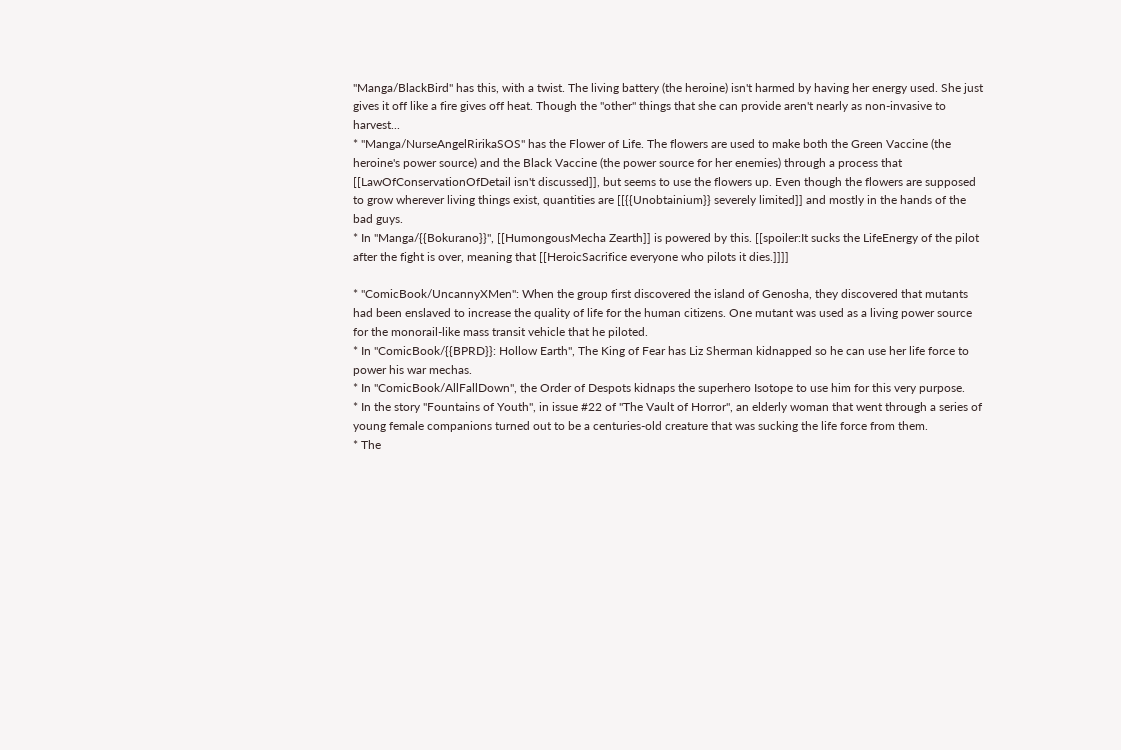''Manga/BlackBird'' has this, with a twist. The living battery (the heroine) isn't harmed by having her energy used. She just gives it off like a fire gives off heat. Though the ''other'' things that she can provide aren't nearly as non-invasive to harvest...
* ''Manga/NurseAngelRirikaSOS'' has the Flower of Life. The flowers are used to make both the Green Vaccine (the heroine's power source) and the Black Vaccine (the power source for her enemies) through a process that [[LawOfConservationOfDetail isn't discussed]], but seems to use the flowers up. Even though the flowers are supposed to grow wherever living things exist, quantities are [[{{Unobtainium}} severely limited]] and mostly in the hands of the bad guys.
* In ''Manga/{{Bokurano}}'', [[HumongousMecha Zearth]] is powered by this. [[spoiler:It sucks the LifeEnergy of the pilot after the fight is over, meaning that [[HeroicSacrifice everyone who pilots it dies.]]]]

* ''ComicBook/UncannyXMen'': When the group first discovered the island of Genosha, they discovered that mutants had been enslaved to increase the quality of life for the human citizens. One mutant was used as a living power source for the monorail-like mass transit vehicle that he piloted.
* In ''ComicBook/{{BPRD}}: Hollow Earth'', The King of Fear has Liz Sherman kidnapped so he can use her life force to power his war mechas.
* In ''ComicBook/AllFallDown'', the Order of Despots kidnaps the superhero Isotope to use him for this very purpose.
* In the story "Fountains of Youth", in issue #22 of ''The Vault of Horror'', an elderly woman that went through a series of young female companions turned out to be a centuries-old creature that was sucking the life force from them.
* The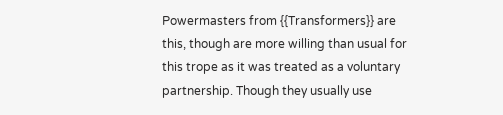Powermasters from {{Transformers}} are this, though are more willing than usual for this trope as it was treated as a voluntary partnership. Though they usually use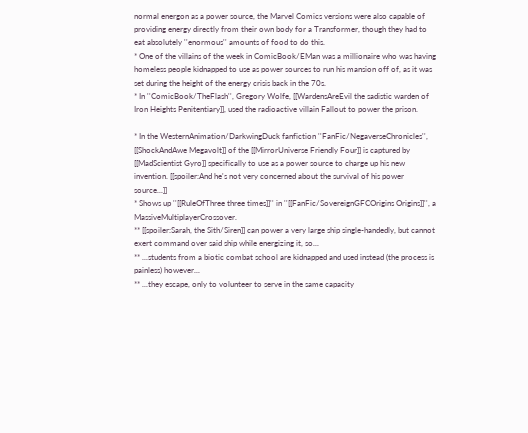normal energon as a power source, the Marvel Comics versions were also capable of providing energy directly from their own body for a Transformer, though they had to eat absolutely ''enormous'' amounts of food to do this.
* One of the villains of the week in ComicBook/EMan was a millionaire who was having homeless people kidnapped to use as power sources to run his mansion off of, as it was set during the height of the energy crisis back in the 70s.
* In ''ComicBook/TheFlash'', Gregory Wolfe, [[WardensAreEvil the sadistic warden of Iron Heights Penitentiary]], used the radioactive villain Fallout to power the prison.

* In the WesternAnimation/DarkwingDuck fanfiction ''FanFic/NegaverseChronicles'', [[ShockAndAwe Megavolt]] of the [[MirrorUniverse Friendly Four]] is captured by [[MadScientist Gyro]] specifically to use as a power source to charge up his new invention. [[spoiler:And he's not very concerned about the survival of his power source...]]
* Shows up ''[[RuleOfThree three times]]'' in ''[[FanFic/SovereignGFCOrigins Origins]]'', a MassiveMultiplayerCrossover.
** [[spoiler:Sarah, the Sith/Siren]] can power a very large ship single-handedly, but cannot exert command over said ship while energizing it, so...
** ...students from a biotic combat school are kidnapped and used instead (the process is painless) however...
** ...they escape, only to volunteer to serve in the same capacity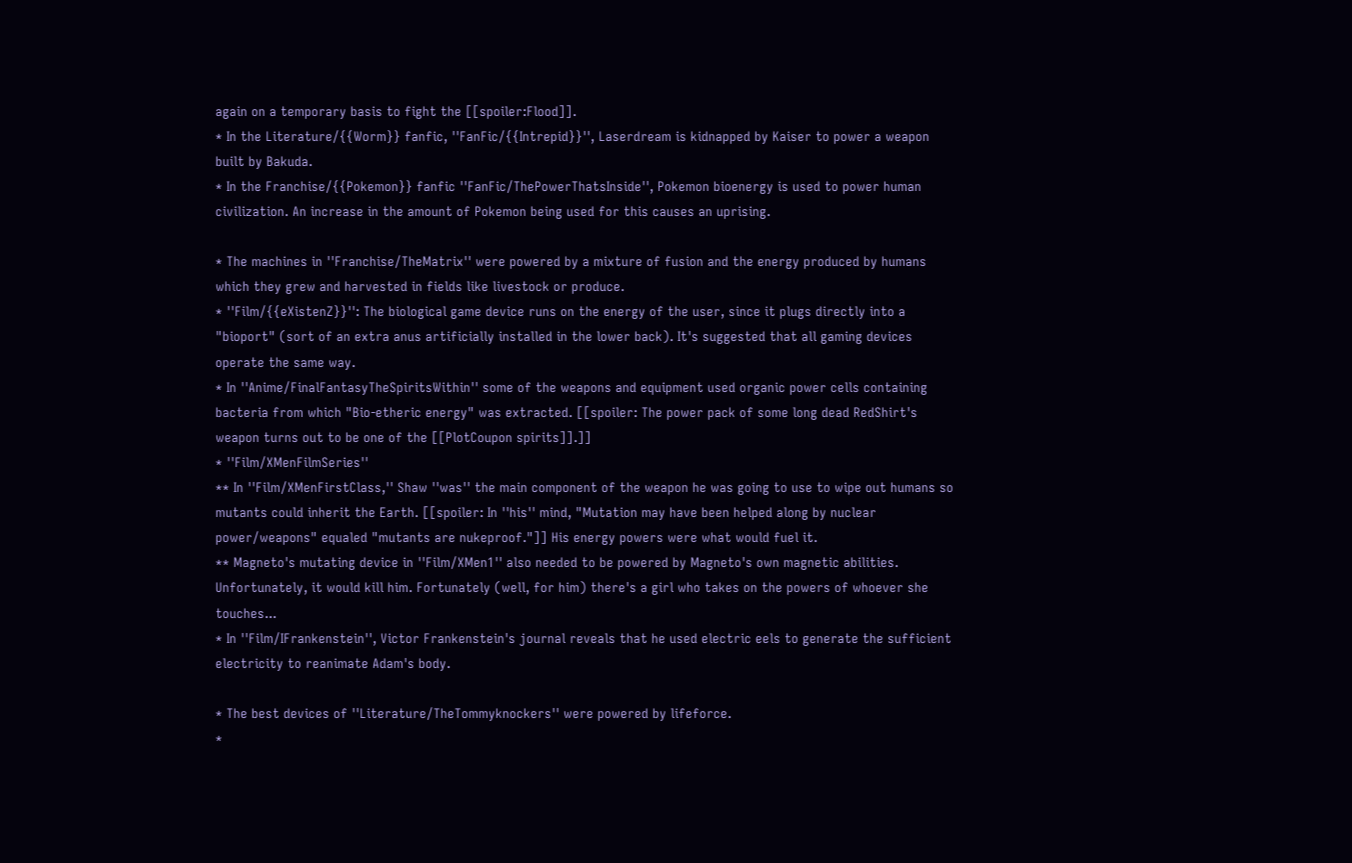again on a temporary basis to fight the [[spoiler:Flood]].
* In the Literature/{{Worm}} fanfic, ''FanFic/{{Intrepid}}'', Laserdream is kidnapped by Kaiser to power a weapon built by Bakuda.
* In the Franchise/{{Pokemon}} fanfic ''FanFic/ThePowerThatsInside'', Pokemon bioenergy is used to power human civilization. An increase in the amount of Pokemon being used for this causes an uprising.

* The machines in ''Franchise/TheMatrix'' were powered by a mixture of fusion and the energy produced by humans which they grew and harvested in fields like livestock or produce.
* ''Film/{{eXistenZ}}'': The biological game device runs on the energy of the user, since it plugs directly into a "bioport" (sort of an extra anus artificially installed in the lower back). It's suggested that all gaming devices operate the same way.
* In ''Anime/FinalFantasyTheSpiritsWithin'' some of the weapons and equipment used organic power cells containing bacteria from which "Bio-etheric energy" was extracted. [[spoiler: The power pack of some long dead RedShirt's weapon turns out to be one of the [[PlotCoupon spirits]].]]
* ''Film/XMenFilmSeries''
** In ''Film/XMenFirstClass,'' Shaw ''was'' the main component of the weapon he was going to use to wipe out humans so mutants could inherit the Earth. [[spoiler: In ''his'' mind, "Mutation may have been helped along by nuclear power/weapons" equaled "mutants are nukeproof."]] His energy powers were what would fuel it.
** Magneto's mutating device in ''Film/XMen1'' also needed to be powered by Magneto's own magnetic abilities. Unfortunately, it would kill him. Fortunately (well, for him) there's a girl who takes on the powers of whoever she touches...
* In ''Film/IFrankenstein'', Victor Frankenstein's journal reveals that he used electric eels to generate the sufficient electricity to reanimate Adam's body.

* The best devices of ''Literature/TheTommyknockers'' were powered by lifeforce.
*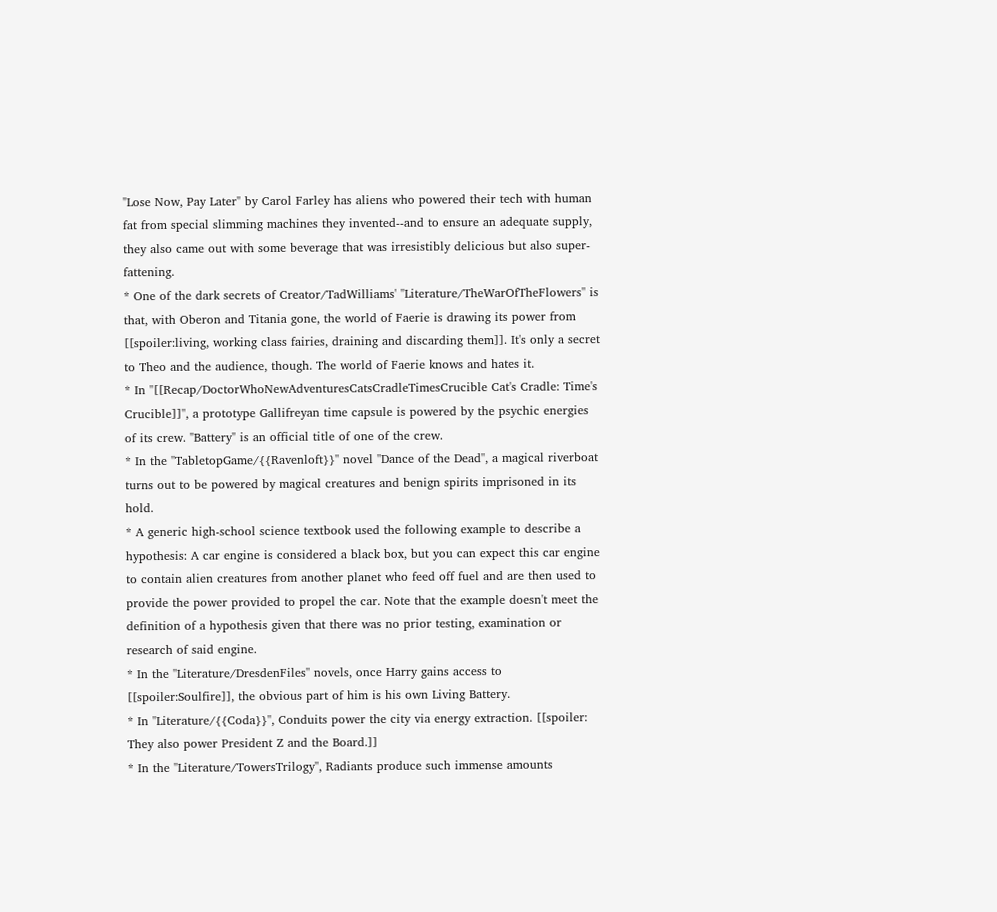"Lose Now, Pay Later" by Carol Farley has aliens who powered their tech with human fat from special slimming machines they invented--and to ensure an adequate supply, they also came out with some beverage that was irresistibly delicious but also super-fattening.
* One of the dark secrets of Creator/TadWilliams' ''Literature/TheWarOfTheFlowers'' is that, with Oberon and Titania gone, the world of Faerie is drawing its power from [[spoiler:living, working class fairies, draining and discarding them]]. It's only a secret to Theo and the audience, though. The world of Faerie knows and hates it.
* In ''[[Recap/DoctorWhoNewAdventuresCatsCradleTimesCrucible Cat's Cradle: Time's Crucible]]'', a prototype Gallifreyan time capsule is powered by the psychic energies of its crew. "Battery" is an official title of one of the crew.
* In the ''TabletopGame/{{Ravenloft}}'' novel ''Dance of the Dead'', a magical riverboat turns out to be powered by magical creatures and benign spirits imprisoned in its hold.
* A generic high-school science textbook used the following example to describe a hypothesis: A car engine is considered a black box, but you can expect this car engine to contain alien creatures from another planet who feed off fuel and are then used to provide the power provided to propel the car. Note that the example doesn't meet the definition of a hypothesis given that there was no prior testing, examination or research of said engine.
* In the ''Literature/DresdenFiles'' novels, once Harry gains access to [[spoiler:Soulfire]], the obvious part of him is his own Living Battery.
* In ''Literature/{{Coda}}'', Conduits power the city via energy extraction. [[spoiler: They also power President Z and the Board.]]
* In the ''Literature/TowersTrilogy'', Radiants produce such immense amounts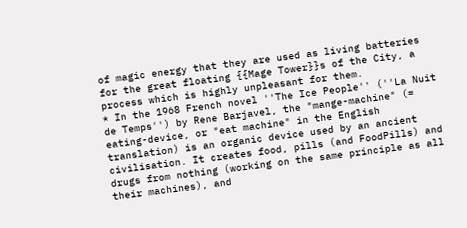of magic energy that they are used as living batteries for the great floating {{Mage Tower}}s of the City, a process which is highly unpleasant for them.
* In the 1968 French novel ''The Ice People'' (''La Nuit de Temps'') by Rene Barjavel, the "mange-machine" (= eating-device, or "eat machine" in the English translation) is an organic device used by an ancient civilisation. It creates food, pills (and FoodPills) and drugs from nothing (working on the same principle as all their machines), and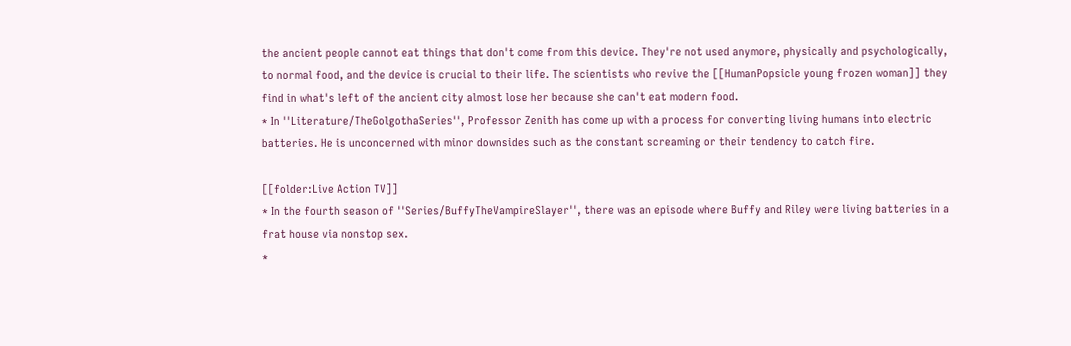the ancient people cannot eat things that don't come from this device. They're not used anymore, physically and psychologically, to normal food, and the device is crucial to their life. The scientists who revive the [[HumanPopsicle young frozen woman]] they find in what's left of the ancient city almost lose her because she can't eat modern food.
* In ''Literature/TheGolgothaSeries'', Professor Zenith has come up with a process for converting living humans into electric batteries. He is unconcerned with minor downsides such as the constant screaming or their tendency to catch fire.

[[folder:Live Action TV]]
* In the fourth season of ''Series/BuffyTheVampireSlayer'', there was an episode where Buffy and Riley were living batteries in a frat house via nonstop sex.
*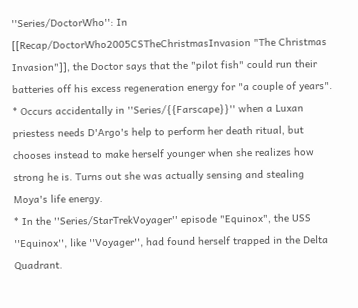''Series/DoctorWho'': In [[Recap/DoctorWho2005CSTheChristmasInvasion "The Christmas Invasion"]], the Doctor says that the "pilot fish" could run their batteries off his excess regeneration energy for "a couple of years".
* Occurs accidentally in ''Series/{{Farscape}}'' when a Luxan priestess needs D'Argo's help to perform her death ritual, but chooses instead to make herself younger when she realizes how strong he is. Turns out she was actually sensing and stealing Moya's life energy.
* In the ''Series/StarTrekVoyager'' episode "Equinox", the USS ''Equinox'', like ''Voyager'', had found herself trapped in the Delta Quadrant.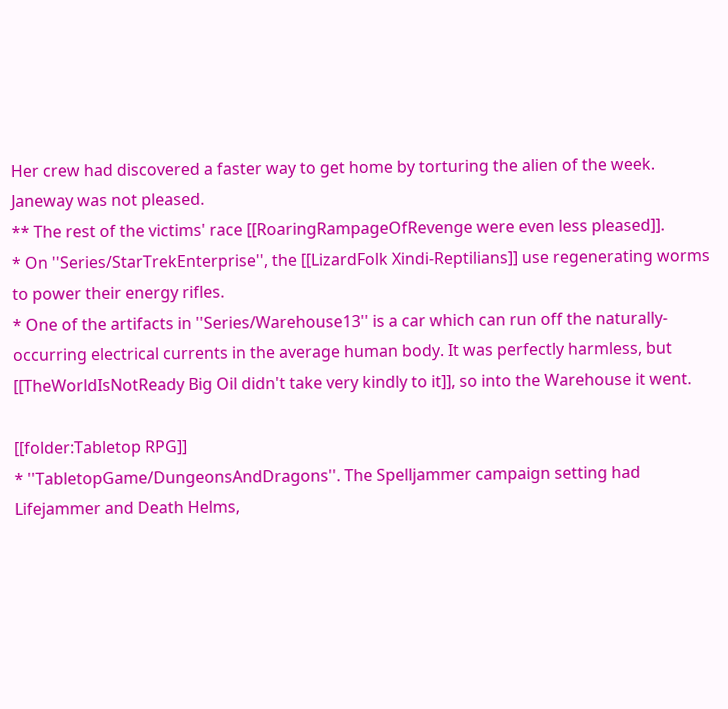Her crew had discovered a faster way to get home by torturing the alien of the week. Janeway was not pleased.
** The rest of the victims' race [[RoaringRampageOfRevenge were even less pleased]].
* On ''Series/StarTrekEnterprise'', the [[LizardFolk Xindi-Reptilians]] use regenerating worms to power their energy rifles.
* One of the artifacts in ''Series/Warehouse13'' is a car which can run off the naturally-occurring electrical currents in the average human body. It was perfectly harmless, but [[TheWorldIsNotReady Big Oil didn't take very kindly to it]], so into the Warehouse it went.

[[folder:Tabletop RPG]]
* ''TabletopGame/DungeonsAndDragons''. The Spelljammer campaign setting had Lifejammer and Death Helms,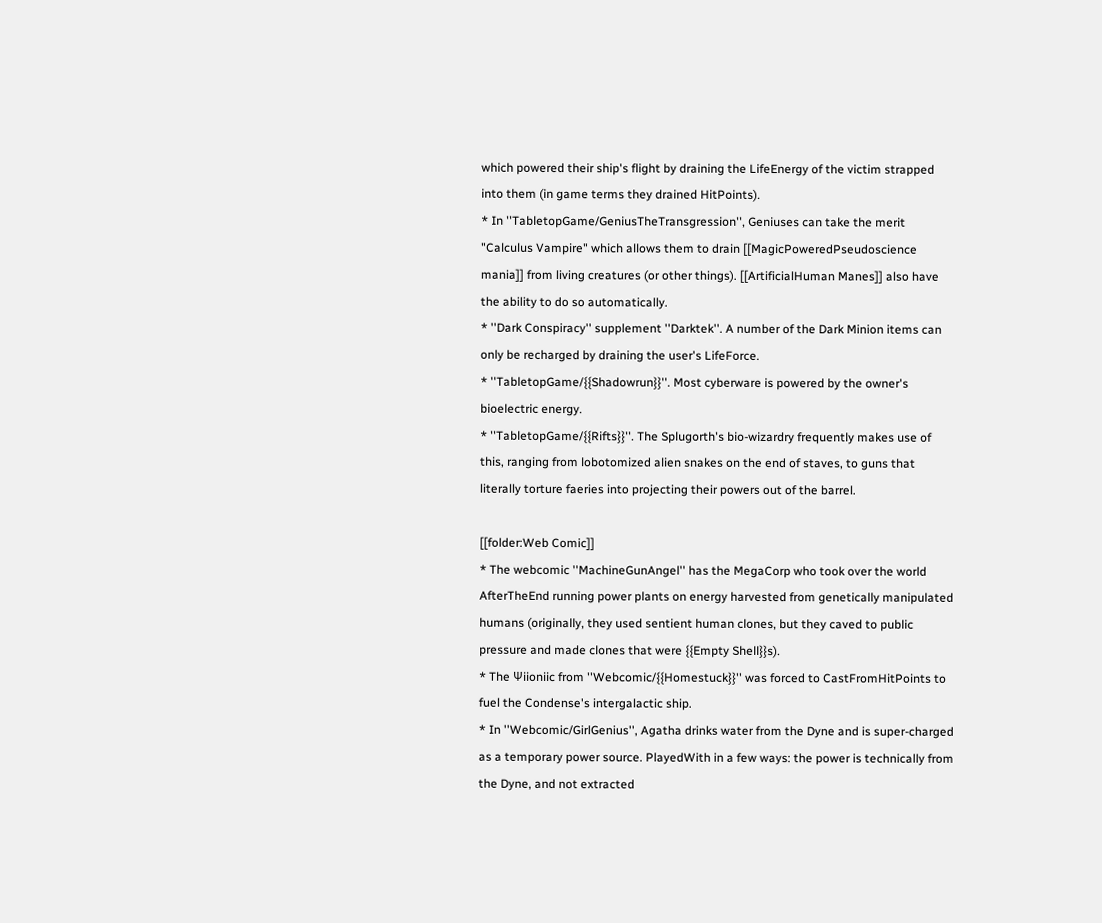which powered their ship's flight by draining the LifeEnergy of the victim strapped into them (in game terms they drained HitPoints).
* In ''TabletopGame/GeniusTheTransgression'', Geniuses can take the merit "Calculus Vampire" which allows them to drain [[MagicPoweredPseudoscience mania]] from living creatures (or other things). [[ArtificialHuman Manes]] also have the ability to do so automatically.
* ''Dark Conspiracy'' supplement ''Darktek''. A number of the Dark Minion items can only be recharged by draining the user's LifeForce.
* ''TabletopGame/{{Shadowrun}}''. Most cyberware is powered by the owner's bioelectric energy.
* ''TabletopGame/{{Rifts}}''. The Splugorth's bio-wizardry frequently makes use of this, ranging from lobotomized alien snakes on the end of staves, to guns that literally torture faeries into projecting their powers out of the barrel.

[[folder:Web Comic]]
* The webcomic ''MachineGunAngel'' has the MegaCorp who took over the world AfterTheEnd running power plants on energy harvested from genetically manipulated humans (originally, they used sentient human clones, but they caved to public pressure and made clones that were {{Empty Shell}}s).
* The Ψiioniic from ''Webcomic/{{Homestuck}}'' was forced to CastFromHitPoints to fuel the Condense's intergalactic ship.
* In ''Webcomic/GirlGenius'', Agatha drinks water from the Dyne and is super-charged as a temporary power source. PlayedWith in a few ways: the power is technically from the Dyne, and not extracted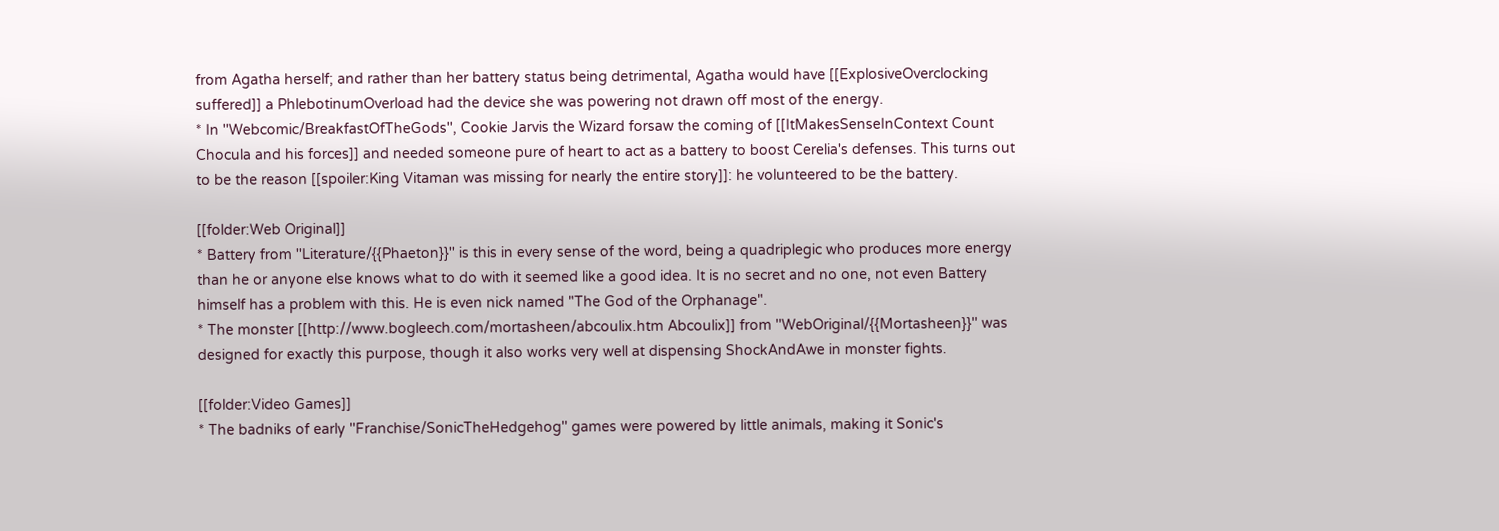from Agatha herself; and rather than her battery status being detrimental, Agatha would have [[ExplosiveOverclocking suffered]] a PhlebotinumOverload had the device she was powering not drawn off most of the energy.
* In ''Webcomic/BreakfastOfTheGods'', Cookie Jarvis the Wizard forsaw the coming of [[ItMakesSenseInContext Count Chocula and his forces]] and needed someone pure of heart to act as a battery to boost Cerelia's defenses. This turns out to be the reason [[spoiler:King Vitaman was missing for nearly the entire story]]: he volunteered to be the battery.

[[folder:Web Original]]
* Battery from ''Literature/{{Phaeton}}'' is this in every sense of the word, being a quadriplegic who produces more energy than he or anyone else knows what to do with it seemed like a good idea. It is no secret and no one, not even Battery himself has a problem with this. He is even nick named "The God of the Orphanage".
* The monster [[http://www.bogleech.com/mortasheen/abcoulix.htm Abcoulix]] from ''WebOriginal/{{Mortasheen}}'' was designed for exactly this purpose, though it also works very well at dispensing ShockAndAwe in monster fights.

[[folder:Video Games]]
* The badniks of early ''Franchise/SonicTheHedgehog'' games were powered by little animals, making it Sonic's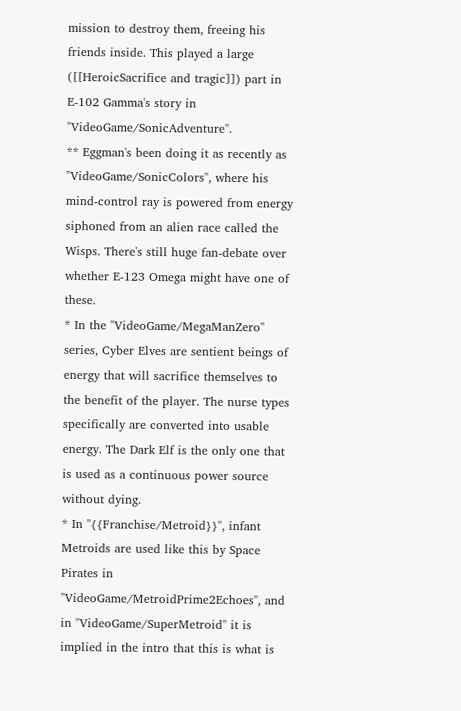mission to destroy them, freeing his friends inside. This played a large ([[HeroicSacrifice and tragic]]) part in E-102 Gamma's story in ''VideoGame/SonicAdventure''.
** Eggman's been doing it as recently as ''VideoGame/SonicColors'', where his mind-control ray is powered from energy siphoned from an alien race called the Wisps. There's still huge fan-debate over whether E-123 Omega might have one of these.
* In the ''VideoGame/MegaManZero'' series, Cyber Elves are sentient beings of energy that will sacrifice themselves to the benefit of the player. The nurse types specifically are converted into usable energy. The Dark Elf is the only one that is used as a continuous power source without dying.
* In ''{{Franchise/Metroid}}'', infant Metroids are used like this by Space Pirates in ''VideoGame/MetroidPrime2Echoes'', and in ''VideoGame/SuperMetroid'' it is implied in the intro that this is what is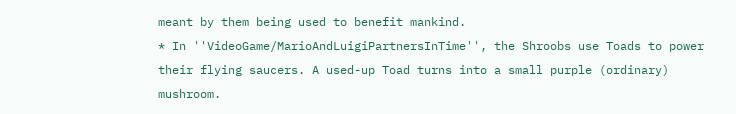meant by them being used to benefit mankind.
* In ''VideoGame/MarioAndLuigiPartnersInTime'', the Shroobs use Toads to power their flying saucers. A used-up Toad turns into a small purple (ordinary) mushroom.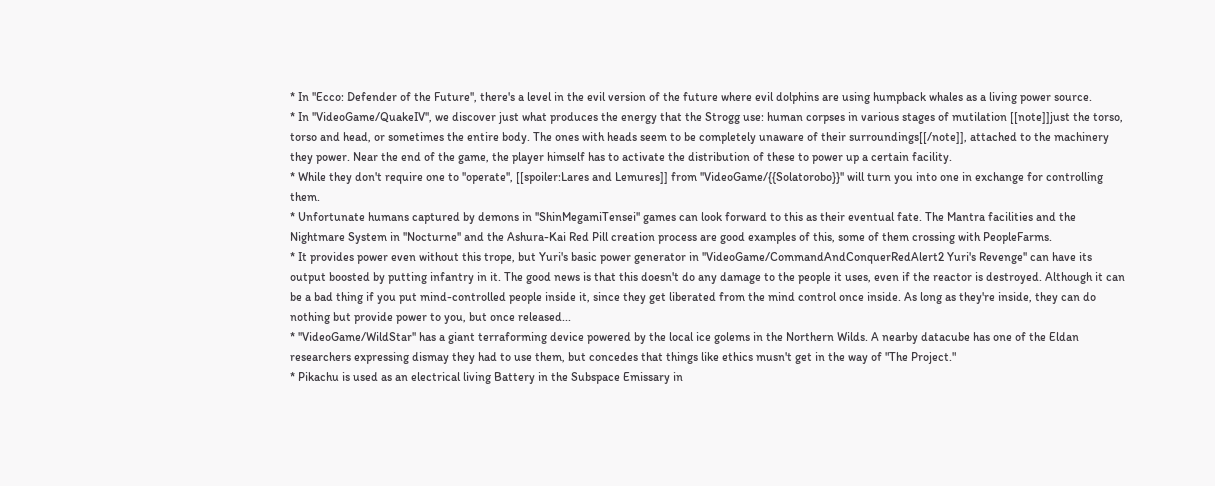* In ''Ecco: Defender of the Future'', there's a level in the evil version of the future where evil dolphins are using humpback whales as a living power source.
* In ''VideoGame/QuakeIV'', we discover just what produces the energy that the Strogg use: human corpses in various stages of mutilation [[note]]just the torso, torso and head, or sometimes the entire body. The ones with heads seem to be completely unaware of their surroundings[[/note]], attached to the machinery they power. Near the end of the game, the player himself has to activate the distribution of these to power up a certain facility.
* While they don't require one to ''operate'', [[spoiler:Lares and Lemures]] from ''VideoGame/{{Solatorobo}}'' will turn you into one in exchange for controlling them.
* Unfortunate humans captured by demons in ''ShinMegamiTensei'' games can look forward to this as their eventual fate. The Mantra facilities and the Nightmare System in ''Nocturne'' and the Ashura-Kai Red Pill creation process are good examples of this, some of them crossing with PeopleFarms.
* It provides power even without this trope, but Yuri's basic power generator in ''VideoGame/CommandAndConquerRedAlert2 Yuri's Revenge'' can have its output boosted by putting infantry in it. The good news is that this doesn't do any damage to the people it uses, even if the reactor is destroyed. Although it can be a bad thing if you put mind-controlled people inside it, since they get liberated from the mind control once inside. As long as they're inside, they can do nothing but provide power to you, but once released...
* ''VideoGame/WildStar'' has a giant terraforming device powered by the local ice golems in the Northern Wilds. A nearby datacube has one of the Eldan researchers expressing dismay they had to use them, but concedes that things like ethics musn't get in the way of "The Project."
* Pikachu is used as an electrical living Battery in the Subspace Emissary in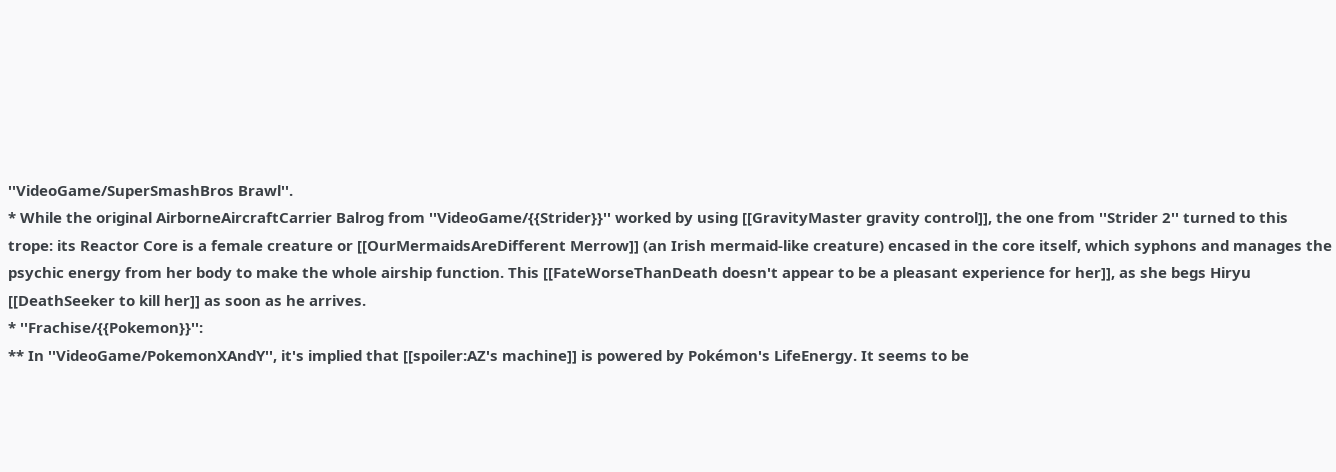''VideoGame/SuperSmashBros Brawl''.
* While the original AirborneAircraftCarrier Balrog from ''VideoGame/{{Strider}}'' worked by using [[GravityMaster gravity control]], the one from ''Strider 2'' turned to this trope: its Reactor Core is a female creature or [[OurMermaidsAreDifferent Merrow]] (an Irish mermaid-like creature) encased in the core itself, which syphons and manages the psychic energy from her body to make the whole airship function. This [[FateWorseThanDeath doesn't appear to be a pleasant experience for her]], as she begs Hiryu [[DeathSeeker to kill her]] as soon as he arrives.
* ''Frachise/{{Pokemon}}'':
** In ''VideoGame/PokemonXAndY'', it's implied that [[spoiler:AZ's machine]] is powered by Pokémon's LifeEnergy. It seems to be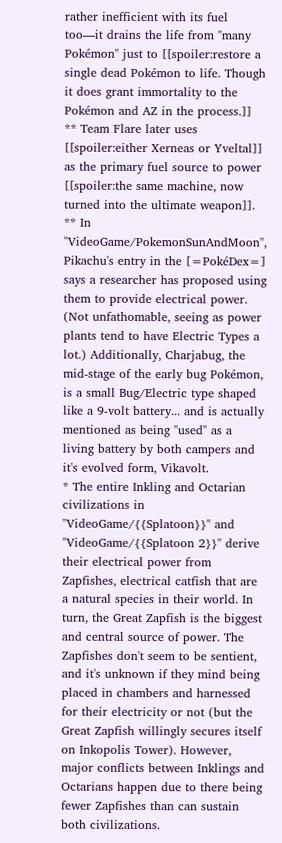rather inefficient with its fuel too—it drains the life from "many Pokémon" just to [[spoiler:restore a single dead Pokémon to life. Though it does grant immortality to the Pokémon and AZ in the process.]]
** Team Flare later uses [[spoiler:either Xerneas or Yveltal]] as the primary fuel source to power [[spoiler:the same machine, now turned into the ultimate weapon]].
** In ''VideoGame/PokemonSunAndMoon'', Pikachu's entry in the [=PokéDex=] says a researcher has proposed using them to provide electrical power. (Not unfathomable, seeing as power plants tend to have Electric Types a lot.) Additionally, Charjabug, the mid-stage of the early bug Pokémon, is a small Bug/Electric type shaped like a 9-volt battery... and is actually mentioned as being ''used'' as a living battery by both campers and it's evolved form, Vikavolt.
* The entire Inkling and Octarian civilizations in ''VideoGame/{{Splatoon}}'' and ''VideoGame/{{Splatoon 2}}'' derive their electrical power from Zapfishes, electrical catfish that are a natural species in their world. In turn, the Great Zapfish is the biggest and central source of power. The Zapfishes don't seem to be sentient, and it's unknown if they mind being placed in chambers and harnessed for their electricity or not (but the Great Zapfish willingly secures itself on Inkopolis Tower). However, major conflicts between Inklings and Octarians happen due to there being fewer Zapfishes than can sustain both civilizations.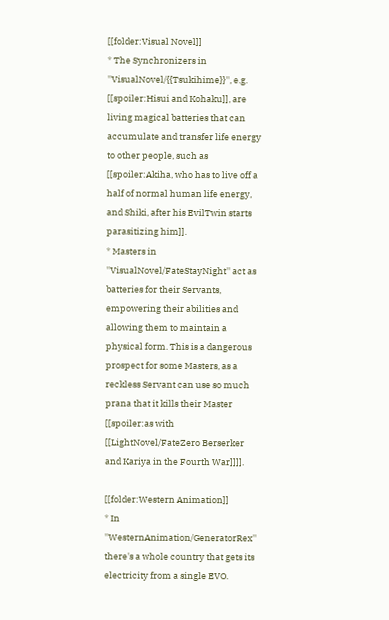[[folder:Visual Novel]]
* The Synchronizers in ''VisualNovel/{{Tsukihime}}'', e.g. [[spoiler:Hisui and Kohaku]], are living magical batteries that can accumulate and transfer life energy to other people, such as [[spoiler:Akiha, who has to live off a half of normal human life energy, and Shiki, after his EvilTwin starts parasitizing him]].
* Masters in ''VisualNovel/FateStayNight'' act as batteries for their Servants, empowering their abilities and allowing them to maintain a physical form. This is a dangerous prospect for some Masters, as a reckless Servant can use so much prana that it kills their Master [[spoiler:as with [[LightNovel/FateZero Berserker and Kariya in the Fourth War]]]].

[[folder:Western Animation]]
* In ''WesternAnimation/GeneratorRex'' there's a whole country that gets its electricity from a single EVO.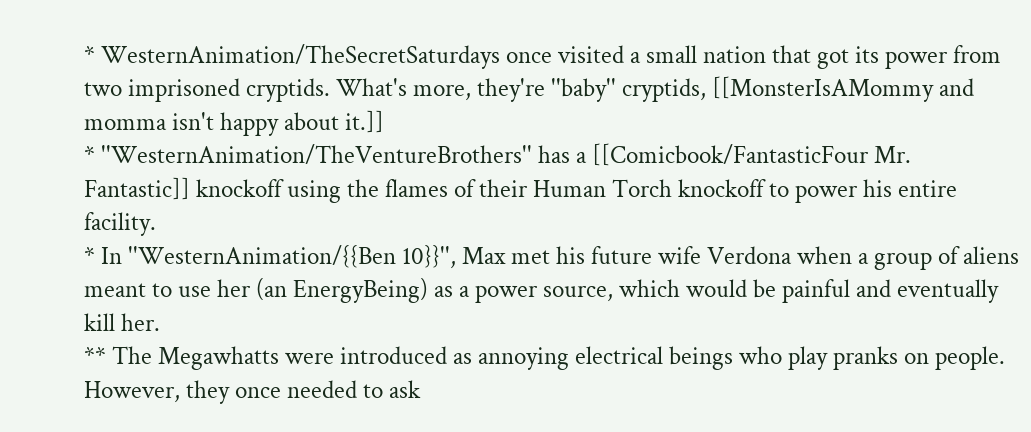* WesternAnimation/TheSecretSaturdays once visited a small nation that got its power from two imprisoned cryptids. What's more, they're ''baby'' cryptids, [[MonsterIsAMommy and momma isn't happy about it.]]
* ''WesternAnimation/TheVentureBrothers'' has a [[Comicbook/FantasticFour Mr. Fantastic]] knockoff using the flames of their Human Torch knockoff to power his entire facility.
* In ''WesternAnimation/{{Ben 10}}'', Max met his future wife Verdona when a group of aliens meant to use her (an EnergyBeing) as a power source, which would be painful and eventually kill her.
** The Megawhatts were introduced as annoying electrical beings who play pranks on people. However, they once needed to ask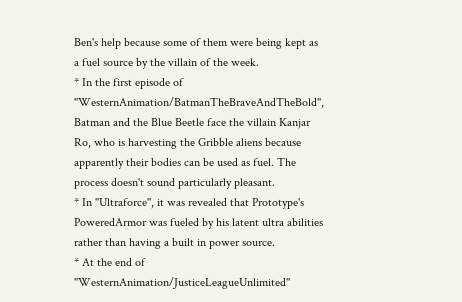Ben's help because some of them were being kept as a fuel source by the villain of the week.
* In the first episode of ''WesternAnimation/BatmanTheBraveAndTheBold'', Batman and the Blue Beetle face the villain Kanjar Ro, who is harvesting the Gribble aliens because apparently their bodies can be used as fuel. The process doesn't sound particularly pleasant.
* In ''Ultraforce'', it was revealed that Prototype's PoweredArmor was fueled by his latent ultra abilities rather than having a built in power source.
* At the end of ''WesternAnimation/JusticeLeagueUnlimited''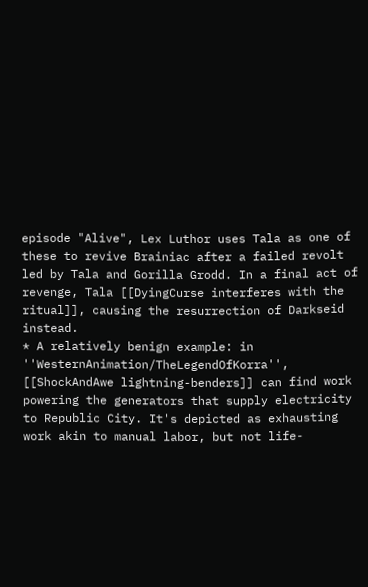episode "Alive", Lex Luthor uses Tala as one of these to revive Brainiac after a failed revolt led by Tala and Gorilla Grodd. In a final act of revenge, Tala [[DyingCurse interferes with the ritual]], causing the resurrection of Darkseid instead.
* A relatively benign example: in ''WesternAnimation/TheLegendOfKorra'', [[ShockAndAwe lightning-benders]] can find work powering the generators that supply electricity to Republic City. It's depicted as exhausting work akin to manual labor, but not life-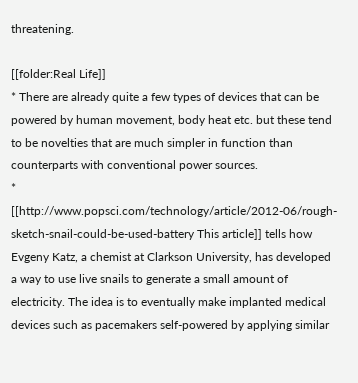threatening.

[[folder:Real Life]]
* There are already quite a few types of devices that can be powered by human movement, body heat etc. but these tend to be novelties that are much simpler in function than counterparts with conventional power sources.
* [[http://www.popsci.com/technology/article/2012-06/rough-sketch-snail-could-be-used-battery This article]] tells how Evgeny Katz, a chemist at Clarkson University, has developed a way to use live snails to generate a small amount of electricity. The idea is to eventually make implanted medical devices such as pacemakers self-powered by applying similar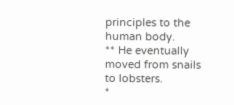principles to the human body.
** He eventually moved from snails to lobsters.
*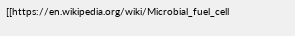[[https://en.wikipedia.org/wiki/Microbial_fuel_cell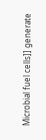Microbial fuel cells]] generate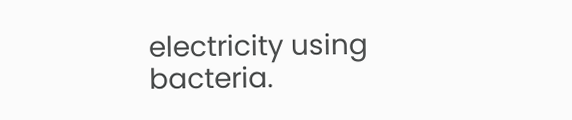electricity using bacteria.